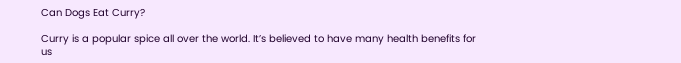Can Dogs Eat Curry?

Curry is a popular spice all over the world. It’s believed to have many health benefits for us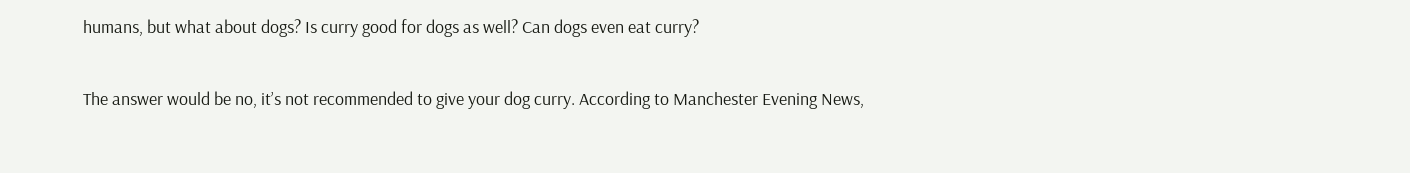humans, but what about dogs? Is curry good for dogs as well? Can dogs even eat curry?

The answer would be no, it’s not recommended to give your dog curry. According to Manchester Evening News,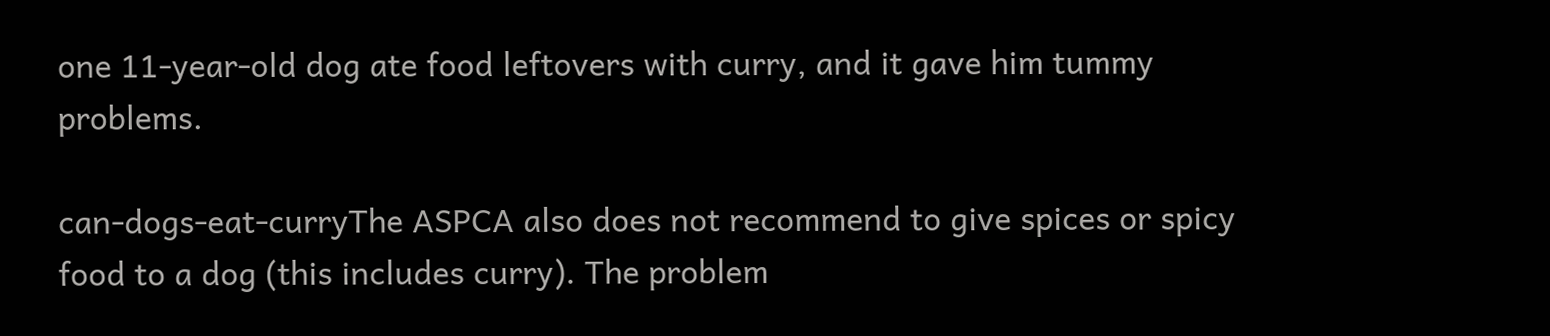one 11-year-old dog ate food leftovers with curry, and it gave him tummy problems.

can-dogs-eat-curryThe ASPCA also does not recommend to give spices or spicy food to a dog (this includes curry). The problem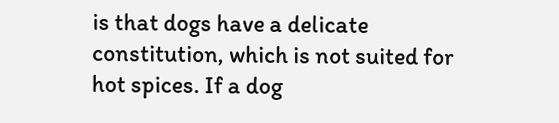is that dogs have a delicate constitution, which is not suited for hot spices. If a dog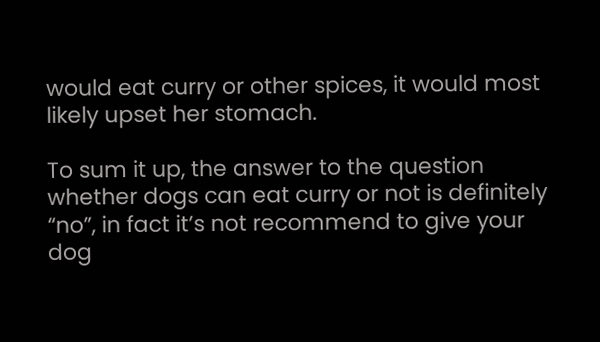would eat curry or other spices, it would most likely upset her stomach.

To sum it up, the answer to the question whether dogs can eat curry or not is definitely “no”, in fact it’s not recommend to give your dog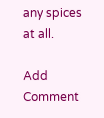any spices at all.

Add Comment